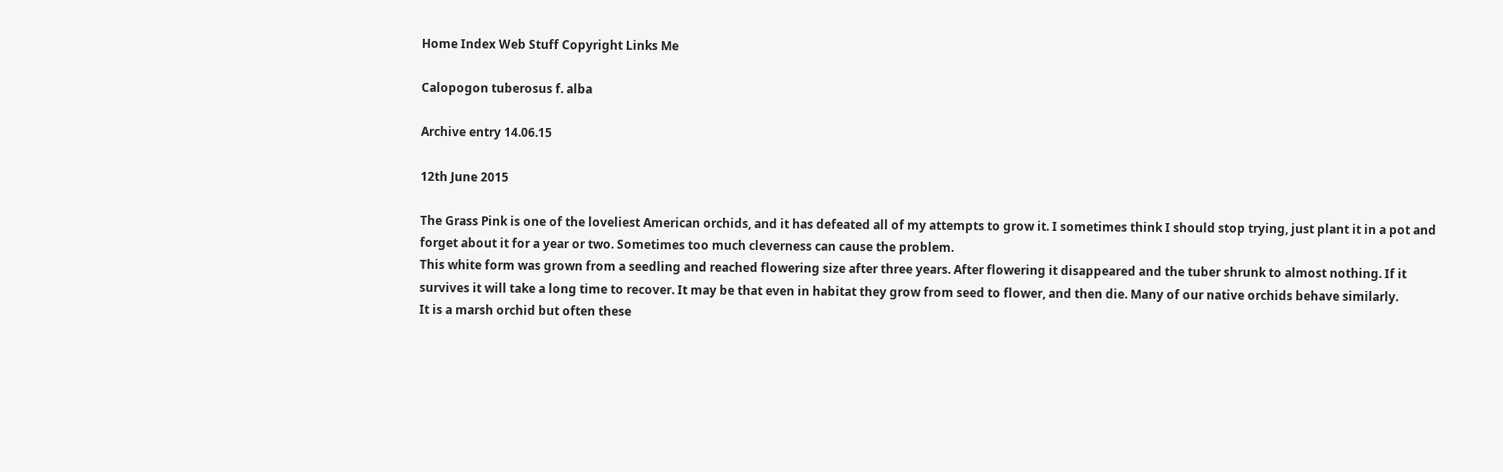Home Index Web Stuff Copyright Links Me

Calopogon tuberosus f. alba

Archive entry 14.06.15

12th June 2015

The Grass Pink is one of the loveliest American orchids, and it has defeated all of my attempts to grow it. I sometimes think I should stop trying, just plant it in a pot and forget about it for a year or two. Sometimes too much cleverness can cause the problem.
This white form was grown from a seedling and reached flowering size after three years. After flowering it disappeared and the tuber shrunk to almost nothing. If it survives it will take a long time to recover. It may be that even in habitat they grow from seed to flower, and then die. Many of our native orchids behave similarly.
It is a marsh orchid but often these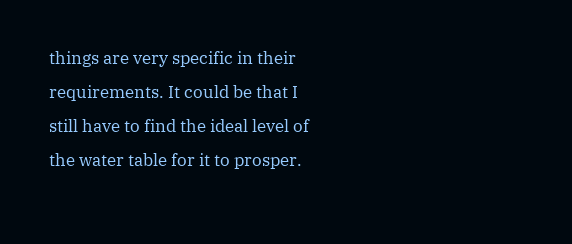things are very specific in their requirements. It could be that I still have to find the ideal level of the water table for it to prosper.